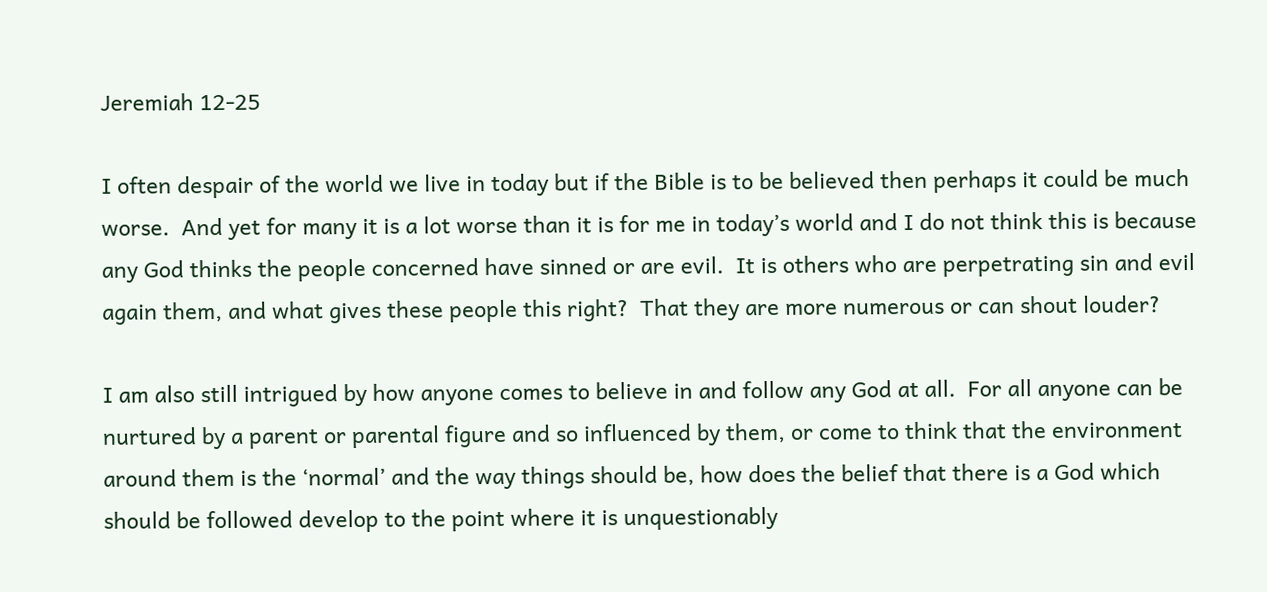Jeremiah 12-25

I often despair of the world we live in today but if the Bible is to be believed then perhaps it could be much worse.  And yet for many it is a lot worse than it is for me in today’s world and I do not think this is because any God thinks the people concerned have sinned or are evil.  It is others who are perpetrating sin and evil again them, and what gives these people this right?  That they are more numerous or can shout louder?

I am also still intrigued by how anyone comes to believe in and follow any God at all.  For all anyone can be nurtured by a parent or parental figure and so influenced by them, or come to think that the environment around them is the ‘normal’ and the way things should be, how does the belief that there is a God which should be followed develop to the point where it is unquestionably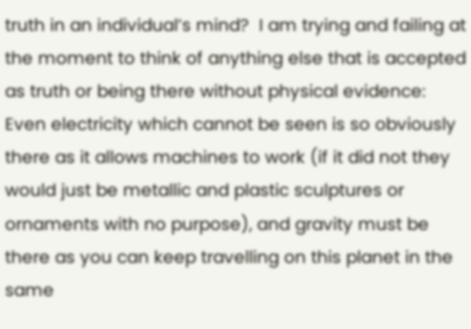truth in an individual’s mind?  I am trying and failing at the moment to think of anything else that is accepted as truth or being there without physical evidence: Even electricity which cannot be seen is so obviously there as it allows machines to work (if it did not they would just be metallic and plastic sculptures or ornaments with no purpose), and gravity must be there as you can keep travelling on this planet in the same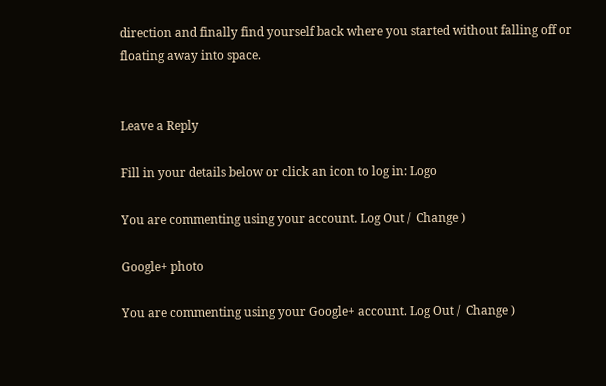direction and finally find yourself back where you started without falling off or floating away into space.


Leave a Reply

Fill in your details below or click an icon to log in: Logo

You are commenting using your account. Log Out /  Change )

Google+ photo

You are commenting using your Google+ account. Log Out /  Change )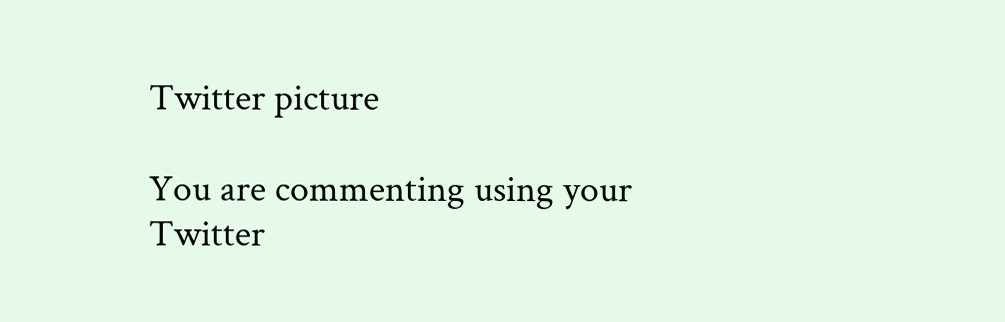Twitter picture

You are commenting using your Twitter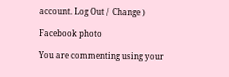account. Log Out /  Change )

Facebook photo

You are commenting using your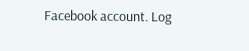Facebook account. Log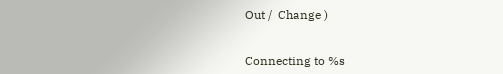Out /  Change )


Connecting to %s